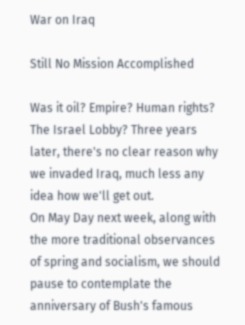War on Iraq

Still No Mission Accomplished

Was it oil? Empire? Human rights? The Israel Lobby? Three years later, there's no clear reason why we invaded Iraq, much less any idea how we'll get out.
On May Day next week, along with the more traditional observances of spring and socialism, we should pause to contemplate the anniversary of Bush's famous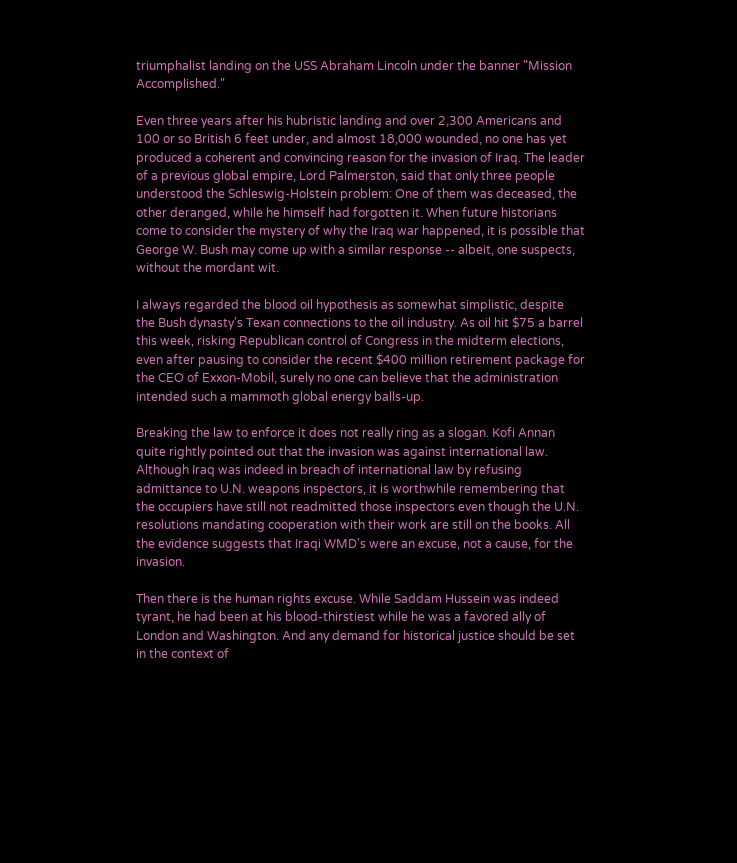triumphalist landing on the USS Abraham Lincoln under the banner "Mission Accomplished."

Even three years after his hubristic landing and over 2,300 Americans and 100 or so British 6 feet under, and almost 18,000 wounded, no one has yet produced a coherent and convincing reason for the invasion of Iraq. The leader of a previous global empire, Lord Palmerston, said that only three people understood the Schleswig-Holstein problem: One of them was deceased, the other deranged, while he himself had forgotten it. When future historians come to consider the mystery of why the Iraq war happened, it is possible that George W. Bush may come up with a similar response -- albeit, one suspects, without the mordant wit.

I always regarded the blood oil hypothesis as somewhat simplistic, despite the Bush dynasty's Texan connections to the oil industry. As oil hit $75 a barrel this week, risking Republican control of Congress in the midterm elections, even after pausing to consider the recent $400 million retirement package for the CEO of Exxon-Mobil, surely no one can believe that the administration intended such a mammoth global energy balls-up.

Breaking the law to enforce it does not really ring as a slogan. Kofi Annan quite rightly pointed out that the invasion was against international law. Although Iraq was indeed in breach of international law by refusing admittance to U.N. weapons inspectors, it is worthwhile remembering that the occupiers have still not readmitted those inspectors even though the U.N. resolutions mandating cooperation with their work are still on the books. All the evidence suggests that Iraqi WMD's were an excuse, not a cause, for the invasion.

Then there is the human rights excuse. While Saddam Hussein was indeed tyrant, he had been at his blood-thirstiest while he was a favored ally of London and Washington. And any demand for historical justice should be set in the context of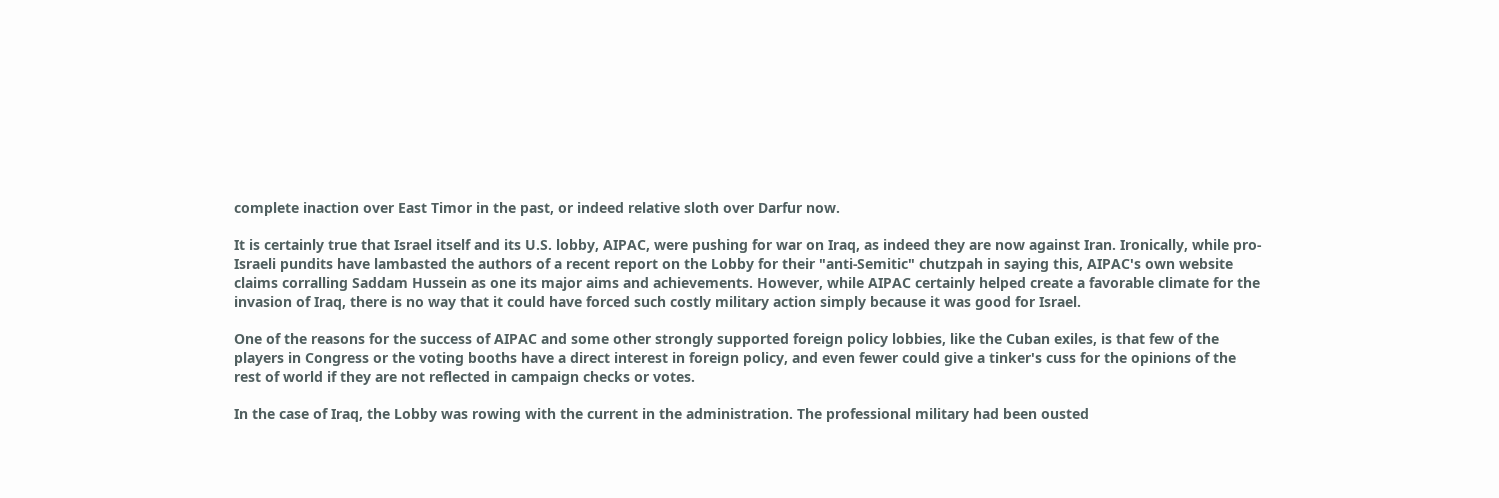complete inaction over East Timor in the past, or indeed relative sloth over Darfur now.

It is certainly true that Israel itself and its U.S. lobby, AIPAC, were pushing for war on Iraq, as indeed they are now against Iran. Ironically, while pro-Israeli pundits have lambasted the authors of a recent report on the Lobby for their "anti-Semitic" chutzpah in saying this, AIPAC's own website claims corralling Saddam Hussein as one its major aims and achievements. However, while AIPAC certainly helped create a favorable climate for the invasion of Iraq, there is no way that it could have forced such costly military action simply because it was good for Israel.

One of the reasons for the success of AIPAC and some other strongly supported foreign policy lobbies, like the Cuban exiles, is that few of the players in Congress or the voting booths have a direct interest in foreign policy, and even fewer could give a tinker's cuss for the opinions of the rest of world if they are not reflected in campaign checks or votes.

In the case of Iraq, the Lobby was rowing with the current in the administration. The professional military had been ousted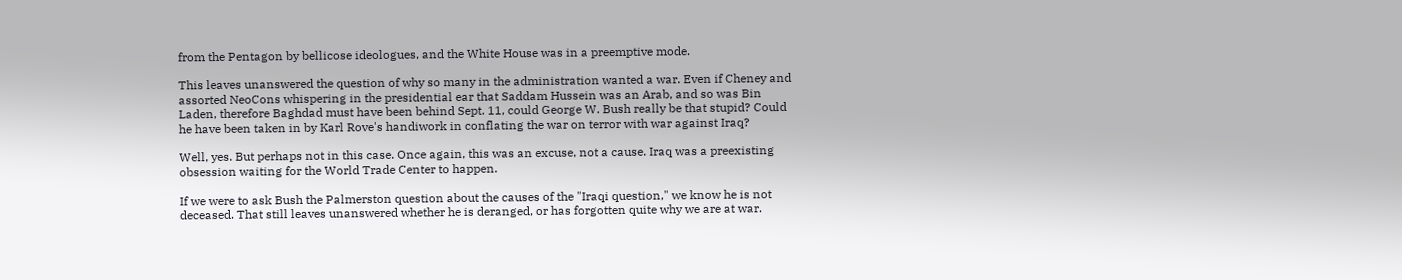from the Pentagon by bellicose ideologues, and the White House was in a preemptive mode.

This leaves unanswered the question of why so many in the administration wanted a war. Even if Cheney and assorted NeoCons whispering in the presidential ear that Saddam Hussein was an Arab, and so was Bin Laden, therefore Baghdad must have been behind Sept. 11, could George W. Bush really be that stupid? Could he have been taken in by Karl Rove's handiwork in conflating the war on terror with war against Iraq?

Well, yes. But perhaps not in this case. Once again, this was an excuse, not a cause. Iraq was a preexisting obsession waiting for the World Trade Center to happen.

If we were to ask Bush the Palmerston question about the causes of the "Iraqi question," we know he is not deceased. That still leaves unanswered whether he is deranged, or has forgotten quite why we are at war.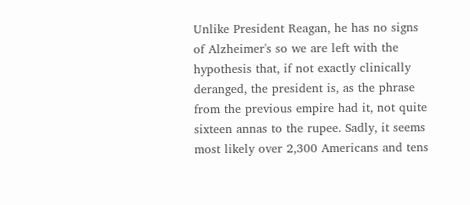Unlike President Reagan, he has no signs of Alzheimer's so we are left with the hypothesis that, if not exactly clinically deranged, the president is, as the phrase from the previous empire had it, not quite sixteen annas to the rupee. Sadly, it seems most likely over 2,300 Americans and tens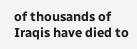of thousands of Iraqis have died to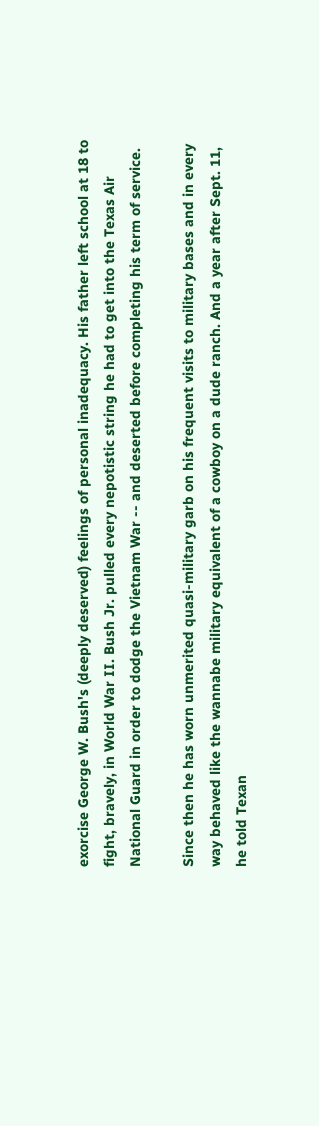exorcise George W. Bush's (deeply deserved) feelings of personal inadequacy. His father left school at 18 to fight, bravely, in World War II. Bush Jr. pulled every nepotistic string he had to get into the Texas Air National Guard in order to dodge the Vietnam War -- and deserted before completing his term of service.

Since then he has worn unmerited quasi-military garb on his frequent visits to military bases and in every way behaved like the wannabe military equivalent of a cowboy on a dude ranch. And a year after Sept. 11, he told Texan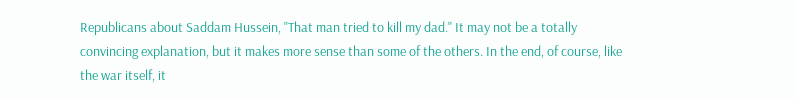Republicans about Saddam Hussein, "That man tried to kill my dad." It may not be a totally convincing explanation, but it makes more sense than some of the others. In the end, of course, like the war itself, it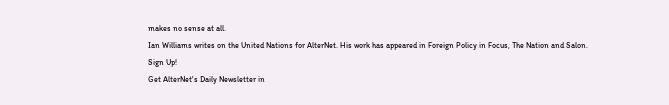makes no sense at all.
Ian Williams writes on the United Nations for AlterNet. His work has appeared in Foreign Policy in Focus, The Nation and Salon.
Sign Up!
Get AlterNet's Daily Newsletter in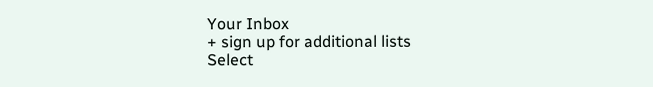Your Inbox
+ sign up for additional lists
Select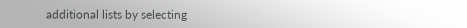additional lists by selecting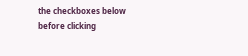the checkboxes below before clicking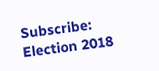Subscribe:
Election 2018